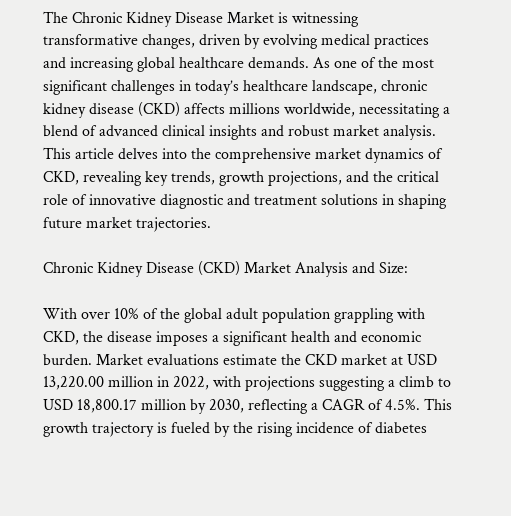The Chronic Kidney Disease Market is witnessing transformative changes, driven by evolving medical practices and increasing global healthcare demands. As one of the most significant challenges in today’s healthcare landscape, chronic kidney disease (CKD) affects millions worldwide, necessitating a blend of advanced clinical insights and robust market analysis. This article delves into the comprehensive market dynamics of CKD, revealing key trends, growth projections, and the critical role of innovative diagnostic and treatment solutions in shaping future market trajectories.

Chronic Kidney Disease (CKD) Market Analysis and Size:

With over 10% of the global adult population grappling with CKD, the disease imposes a significant health and economic burden. Market evaluations estimate the CKD market at USD 13,220.00 million in 2022, with projections suggesting a climb to USD 18,800.17 million by 2030, reflecting a CAGR of 4.5%. This growth trajectory is fueled by the rising incidence of diabetes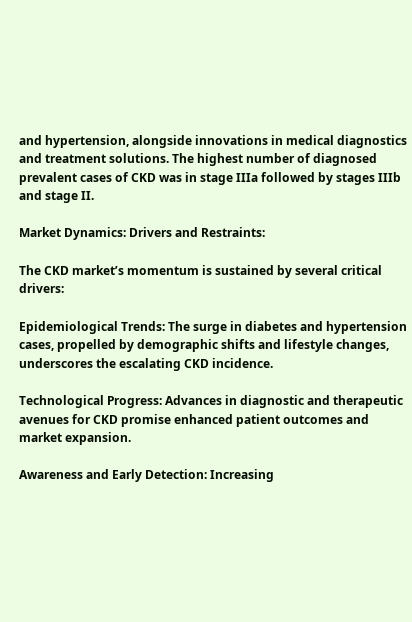and hypertension, alongside innovations in medical diagnostics and treatment solutions. The highest number of diagnosed prevalent cases of CKD was in stage IIIa followed by stages IIIb and stage II.

Market Dynamics: Drivers and Restraints:

The CKD market’s momentum is sustained by several critical drivers:

Epidemiological Trends: The surge in diabetes and hypertension cases, propelled by demographic shifts and lifestyle changes, underscores the escalating CKD incidence.

Technological Progress: Advances in diagnostic and therapeutic avenues for CKD promise enhanced patient outcomes and market expansion.

Awareness and Early Detection: Increasing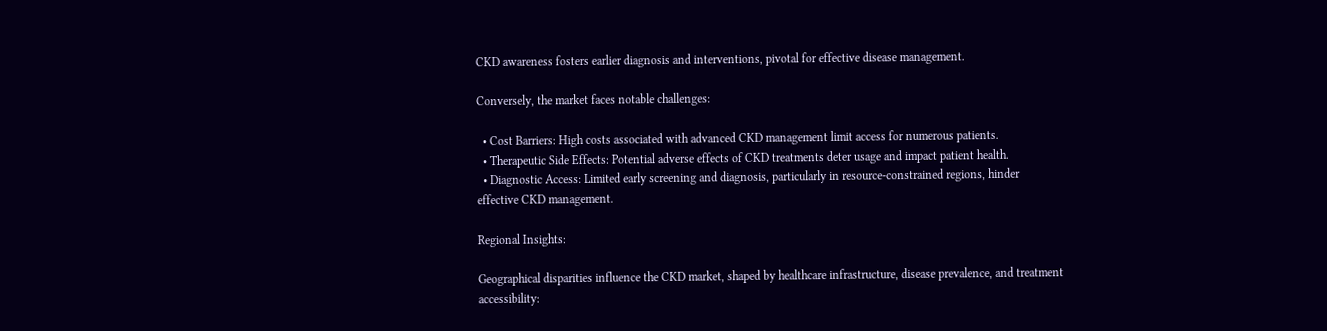CKD awareness fosters earlier diagnosis and interventions, pivotal for effective disease management.

Conversely, the market faces notable challenges:

  • Cost Barriers: High costs associated with advanced CKD management limit access for numerous patients.
  • Therapeutic Side Effects: Potential adverse effects of CKD treatments deter usage and impact patient health.
  • Diagnostic Access: Limited early screening and diagnosis, particularly in resource-constrained regions, hinder effective CKD management.

Regional Insights:

Geographical disparities influence the CKD market, shaped by healthcare infrastructure, disease prevalence, and treatment accessibility: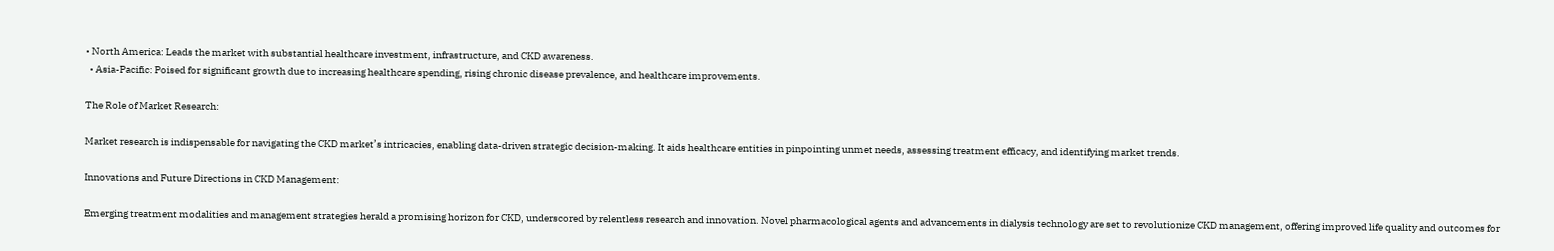• North America: Leads the market with substantial healthcare investment, infrastructure, and CKD awareness.
  • Asia-Pacific: Poised for significant growth due to increasing healthcare spending, rising chronic disease prevalence, and healthcare improvements.

The Role of Market Research:

Market research is indispensable for navigating the CKD market’s intricacies, enabling data-driven strategic decision-making. It aids healthcare entities in pinpointing unmet needs, assessing treatment efficacy, and identifying market trends.

Innovations and Future Directions in CKD Management:

Emerging treatment modalities and management strategies herald a promising horizon for CKD, underscored by relentless research and innovation. Novel pharmacological agents and advancements in dialysis technology are set to revolutionize CKD management, offering improved life quality and outcomes for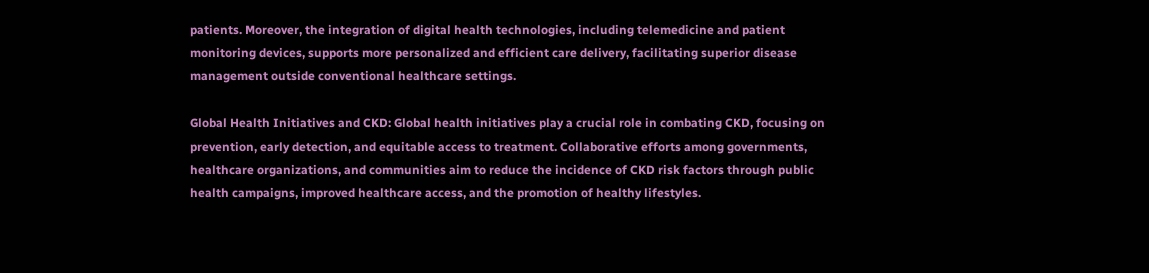patients. Moreover, the integration of digital health technologies, including telemedicine and patient monitoring devices, supports more personalized and efficient care delivery, facilitating superior disease management outside conventional healthcare settings.

Global Health Initiatives and CKD: Global health initiatives play a crucial role in combating CKD, focusing on prevention, early detection, and equitable access to treatment. Collaborative efforts among governments, healthcare organizations, and communities aim to reduce the incidence of CKD risk factors through public health campaigns, improved healthcare access, and the promotion of healthy lifestyles.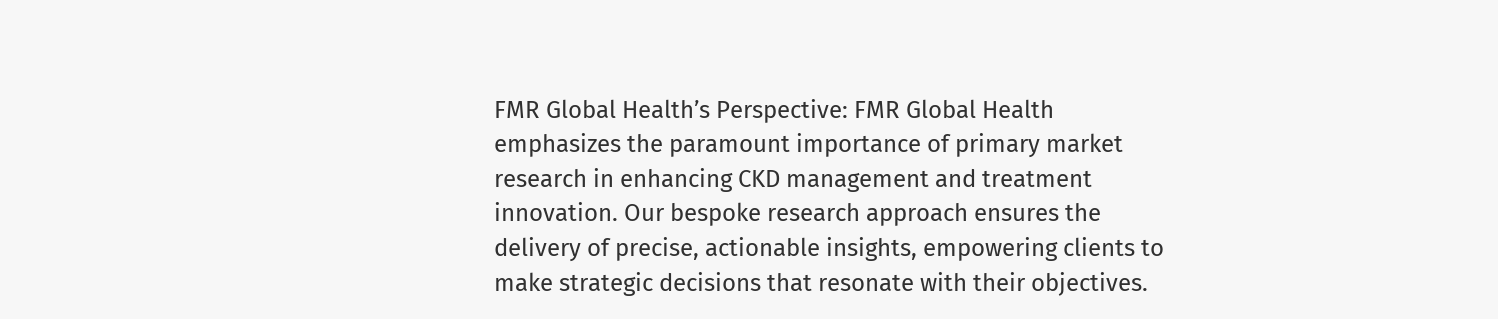FMR Global Health’s Perspective: FMR Global Health emphasizes the paramount importance of primary market research in enhancing CKD management and treatment innovation. Our bespoke research approach ensures the delivery of precise, actionable insights, empowering clients to make strategic decisions that resonate with their objectives.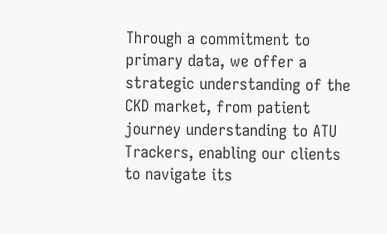Through a commitment to primary data, we offer a strategic understanding of the CKD market, from patient journey understanding to ATU Trackers, enabling our clients to navigate its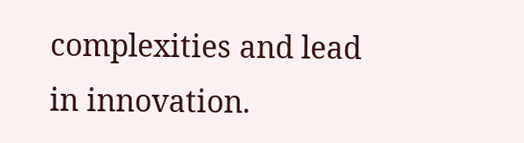complexities and lead in innovation.